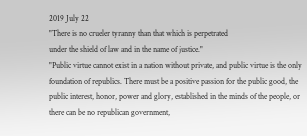2019 July 22
"There is no crueler tyranny than that which is perpetrated
under the shield of law and in the name of justice."
"Public virtue cannot exist in a nation without private, and public virtue is the only foundation of republics. There must be a positive passion for the public good, the public interest, honor, power and glory, established in the minds of the people, or there can be no republican government,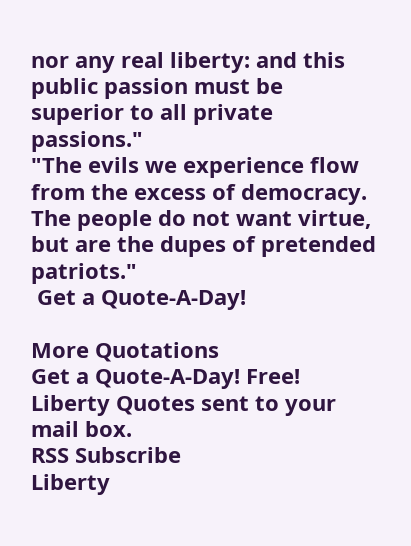nor any real liberty: and this public passion must be superior to all private passions."
"The evils we experience flow from the excess of democracy.
The people do not want virtue, but are the dupes of pretended patriots."
 Get a Quote-A-Day!

More Quotations
Get a Quote-A-Day! Free!
Liberty Quotes sent to your mail box.
RSS Subscribe
Liberty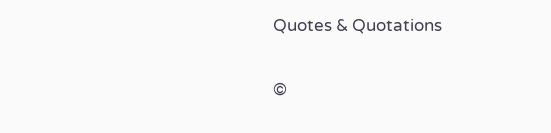Quotes & Quotations

©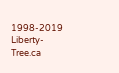1998-2019 Liberty-Tree.ca